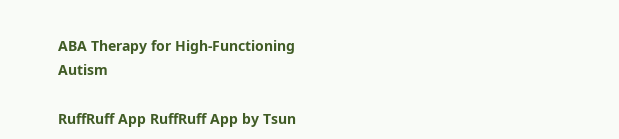ABA Therapy for High-Functioning Autism

RuffRuff App RuffRuff App by Tsun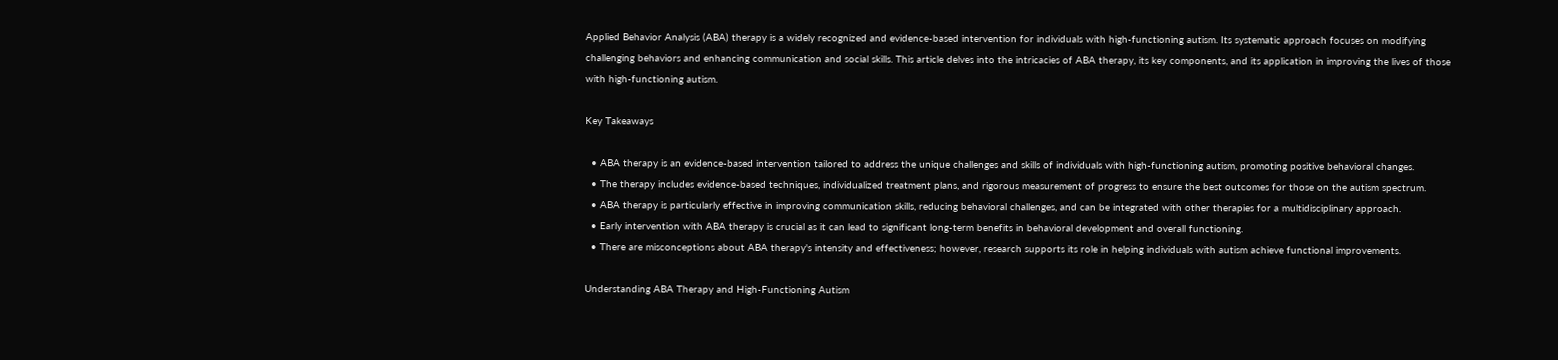Applied Behavior Analysis (ABA) therapy is a widely recognized and evidence-based intervention for individuals with high-functioning autism. Its systematic approach focuses on modifying challenging behaviors and enhancing communication and social skills. This article delves into the intricacies of ABA therapy, its key components, and its application in improving the lives of those with high-functioning autism.

Key Takeaways

  • ABA therapy is an evidence-based intervention tailored to address the unique challenges and skills of individuals with high-functioning autism, promoting positive behavioral changes.
  • The therapy includes evidence-based techniques, individualized treatment plans, and rigorous measurement of progress to ensure the best outcomes for those on the autism spectrum.
  • ABA therapy is particularly effective in improving communication skills, reducing behavioral challenges, and can be integrated with other therapies for a multidisciplinary approach.
  • Early intervention with ABA therapy is crucial as it can lead to significant long-term benefits in behavioral development and overall functioning.
  • There are misconceptions about ABA therapy's intensity and effectiveness; however, research supports its role in helping individuals with autism achieve functional improvements.

Understanding ABA Therapy and High-Functioning Autism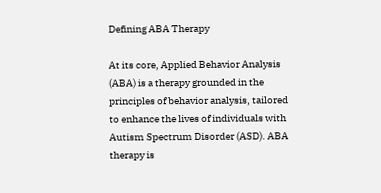Defining ABA Therapy

At its core, Applied Behavior Analysis (ABA) is a therapy grounded in the principles of behavior analysis, tailored to enhance the lives of individuals with Autism Spectrum Disorder (ASD). ABA therapy is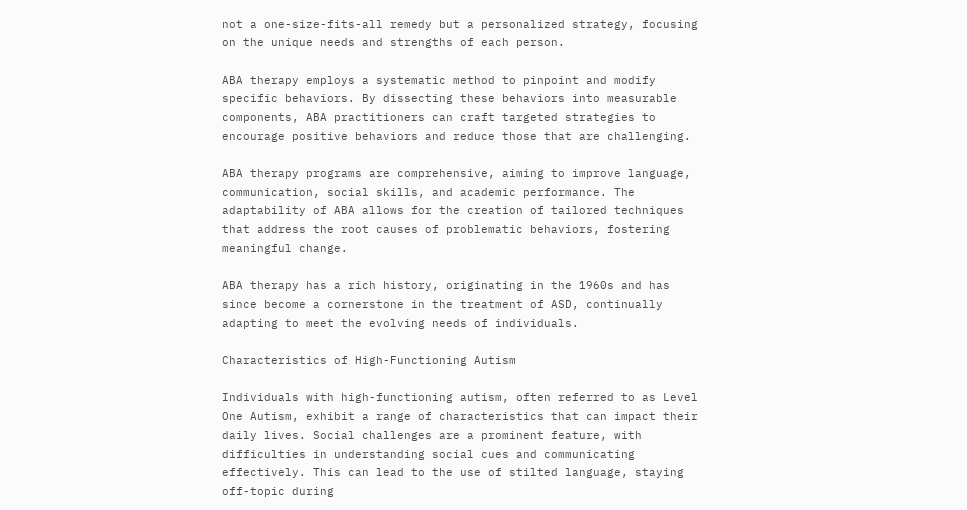not a one-size-fits-all remedy but a personalized strategy, focusing on the unique needs and strengths of each person.

ABA therapy employs a systematic method to pinpoint and modify specific behaviors. By dissecting these behaviors into measurable components, ABA practitioners can craft targeted strategies to encourage positive behaviors and reduce those that are challenging.

ABA therapy programs are comprehensive, aiming to improve language, communication, social skills, and academic performance. The adaptability of ABA allows for the creation of tailored techniques that address the root causes of problematic behaviors, fostering meaningful change.

ABA therapy has a rich history, originating in the 1960s and has since become a cornerstone in the treatment of ASD, continually adapting to meet the evolving needs of individuals.

Characteristics of High-Functioning Autism

Individuals with high-functioning autism, often referred to as Level One Autism, exhibit a range of characteristics that can impact their daily lives. Social challenges are a prominent feature, with difficulties in understanding social cues and communicating effectively. This can lead to the use of stilted language, staying off-topic during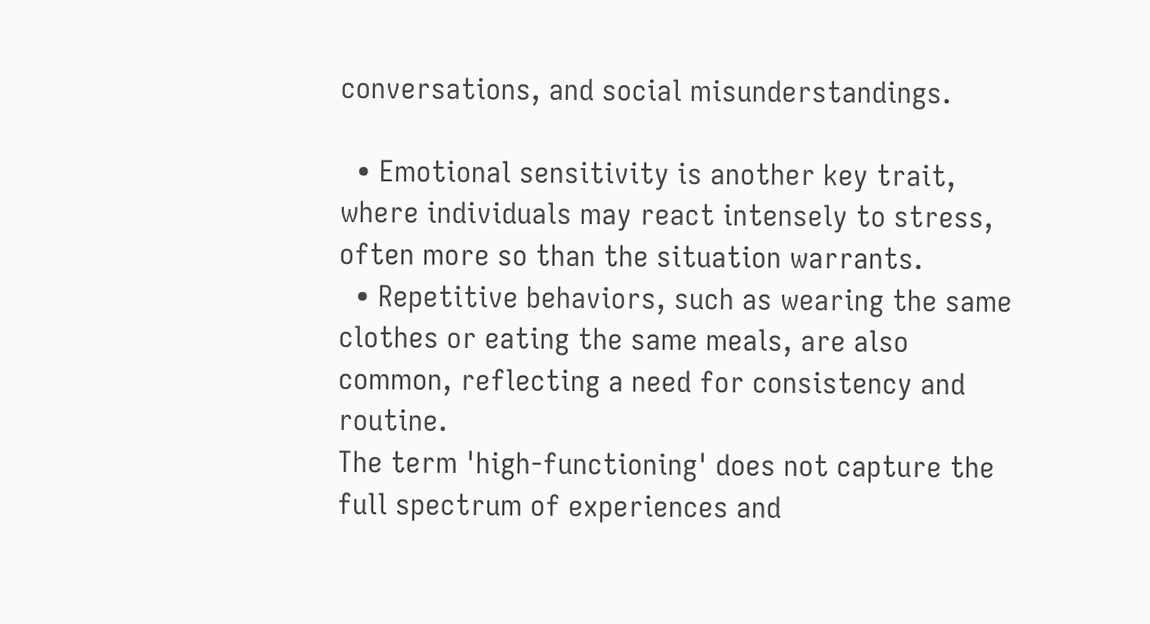conversations, and social misunderstandings.

  • Emotional sensitivity is another key trait, where individuals may react intensely to stress, often more so than the situation warrants.
  • Repetitive behaviors, such as wearing the same clothes or eating the same meals, are also common, reflecting a need for consistency and routine.
The term 'high-functioning' does not capture the full spectrum of experiences and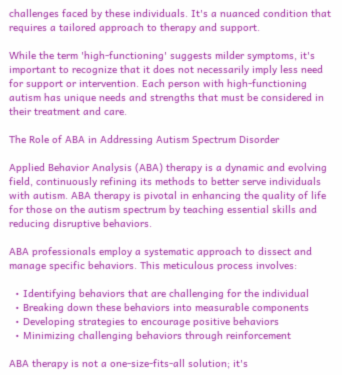challenges faced by these individuals. It's a nuanced condition that requires a tailored approach to therapy and support.

While the term 'high-functioning' suggests milder symptoms, it's important to recognize that it does not necessarily imply less need for support or intervention. Each person with high-functioning autism has unique needs and strengths that must be considered in their treatment and care.

The Role of ABA in Addressing Autism Spectrum Disorder

Applied Behavior Analysis (ABA) therapy is a dynamic and evolving field, continuously refining its methods to better serve individuals with autism. ABA therapy is pivotal in enhancing the quality of life for those on the autism spectrum by teaching essential skills and reducing disruptive behaviors.

ABA professionals employ a systematic approach to dissect and manage specific behaviors. This meticulous process involves:

  • Identifying behaviors that are challenging for the individual
  • Breaking down these behaviors into measurable components
  • Developing strategies to encourage positive behaviors
  • Minimizing challenging behaviors through reinforcement

ABA therapy is not a one-size-fits-all solution; it's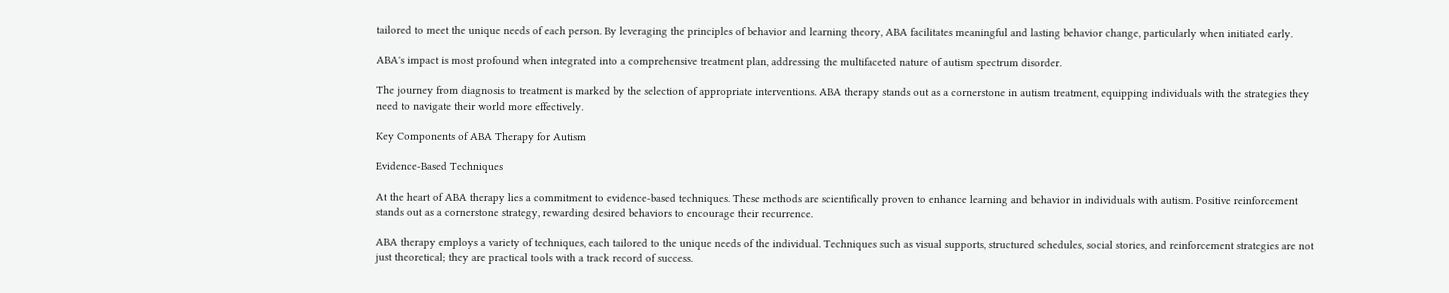tailored to meet the unique needs of each person. By leveraging the principles of behavior and learning theory, ABA facilitates meaningful and lasting behavior change, particularly when initiated early.

ABA's impact is most profound when integrated into a comprehensive treatment plan, addressing the multifaceted nature of autism spectrum disorder.

The journey from diagnosis to treatment is marked by the selection of appropriate interventions. ABA therapy stands out as a cornerstone in autism treatment, equipping individuals with the strategies they need to navigate their world more effectively.

Key Components of ABA Therapy for Autism

Evidence-Based Techniques

At the heart of ABA therapy lies a commitment to evidence-based techniques. These methods are scientifically proven to enhance learning and behavior in individuals with autism. Positive reinforcement stands out as a cornerstone strategy, rewarding desired behaviors to encourage their recurrence.

ABA therapy employs a variety of techniques, each tailored to the unique needs of the individual. Techniques such as visual supports, structured schedules, social stories, and reinforcement strategies are not just theoretical; they are practical tools with a track record of success.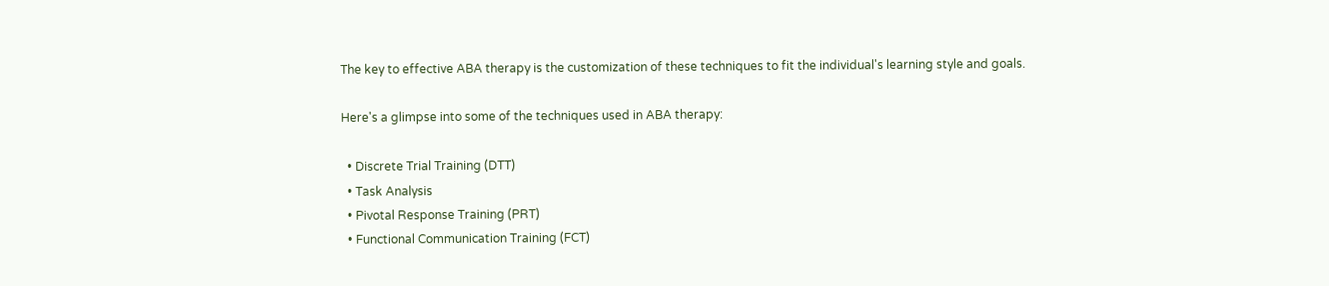The key to effective ABA therapy is the customization of these techniques to fit the individual's learning style and goals.

Here's a glimpse into some of the techniques used in ABA therapy:

  • Discrete Trial Training (DTT)
  • Task Analysis
  • Pivotal Response Training (PRT)
  • Functional Communication Training (FCT)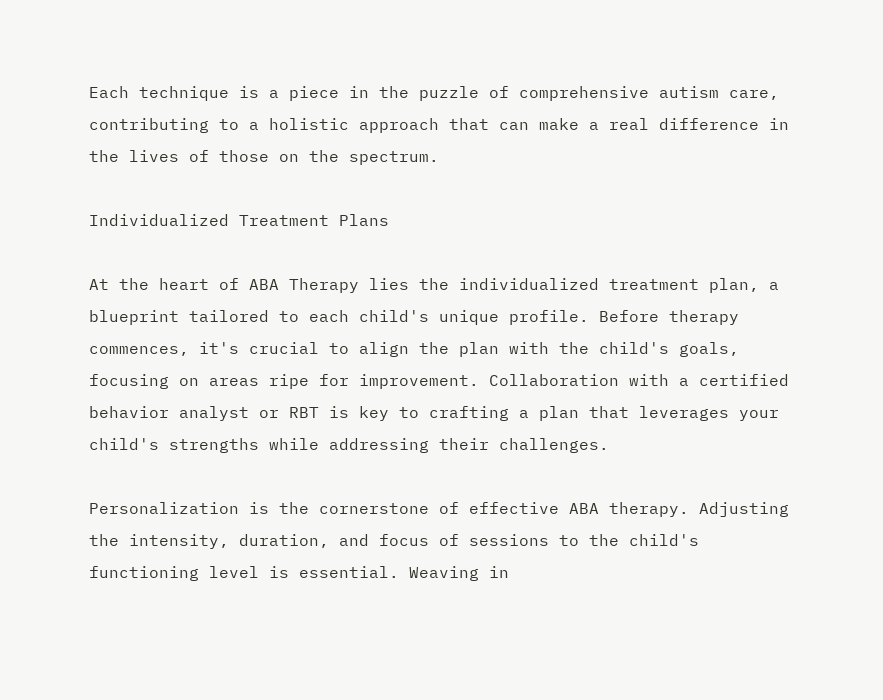Each technique is a piece in the puzzle of comprehensive autism care, contributing to a holistic approach that can make a real difference in the lives of those on the spectrum.

Individualized Treatment Plans

At the heart of ABA Therapy lies the individualized treatment plan, a blueprint tailored to each child's unique profile. Before therapy commences, it's crucial to align the plan with the child's goals, focusing on areas ripe for improvement. Collaboration with a certified behavior analyst or RBT is key to crafting a plan that leverages your child's strengths while addressing their challenges.

Personalization is the cornerstone of effective ABA therapy. Adjusting the intensity, duration, and focus of sessions to the child's functioning level is essential. Weaving in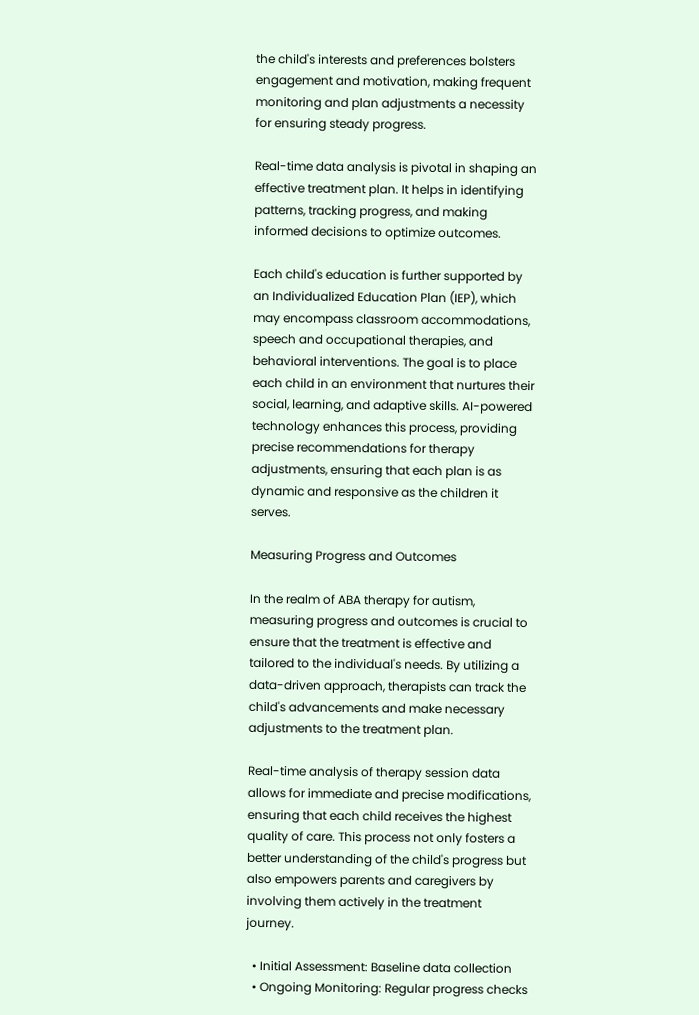the child's interests and preferences bolsters engagement and motivation, making frequent monitoring and plan adjustments a necessity for ensuring steady progress.

Real-time data analysis is pivotal in shaping an effective treatment plan. It helps in identifying patterns, tracking progress, and making informed decisions to optimize outcomes.

Each child's education is further supported by an Individualized Education Plan (IEP), which may encompass classroom accommodations, speech and occupational therapies, and behavioral interventions. The goal is to place each child in an environment that nurtures their social, learning, and adaptive skills. AI-powered technology enhances this process, providing precise recommendations for therapy adjustments, ensuring that each plan is as dynamic and responsive as the children it serves.

Measuring Progress and Outcomes

In the realm of ABA therapy for autism, measuring progress and outcomes is crucial to ensure that the treatment is effective and tailored to the individual's needs. By utilizing a data-driven approach, therapists can track the child's advancements and make necessary adjustments to the treatment plan.

Real-time analysis of therapy session data allows for immediate and precise modifications, ensuring that each child receives the highest quality of care. This process not only fosters a better understanding of the child's progress but also empowers parents and caregivers by involving them actively in the treatment journey.

  • Initial Assessment: Baseline data collection
  • Ongoing Monitoring: Regular progress checks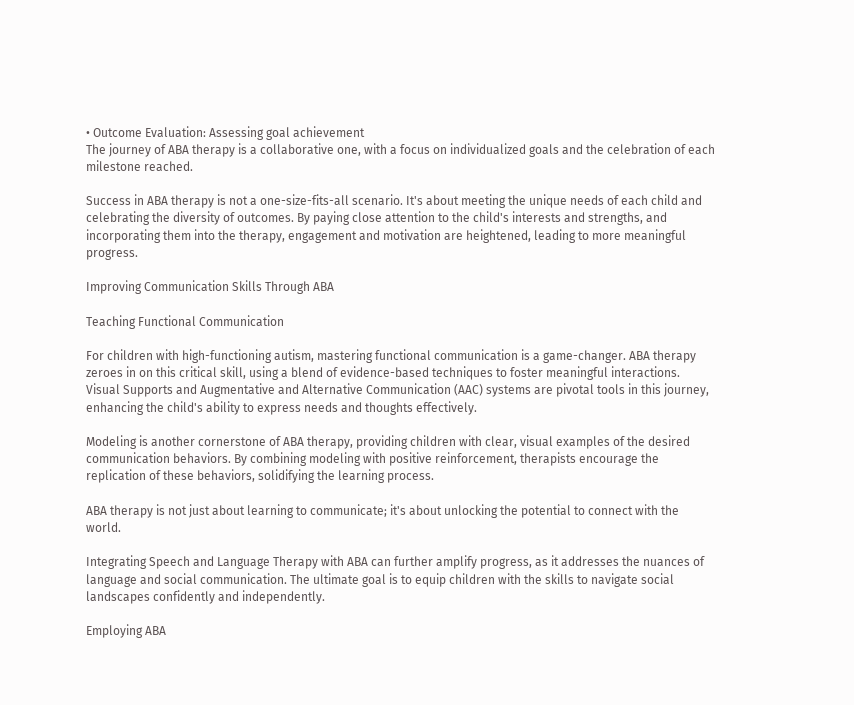• Outcome Evaluation: Assessing goal achievement
The journey of ABA therapy is a collaborative one, with a focus on individualized goals and the celebration of each milestone reached.

Success in ABA therapy is not a one-size-fits-all scenario. It's about meeting the unique needs of each child and celebrating the diversity of outcomes. By paying close attention to the child's interests and strengths, and incorporating them into the therapy, engagement and motivation are heightened, leading to more meaningful progress.

Improving Communication Skills Through ABA

Teaching Functional Communication

For children with high-functioning autism, mastering functional communication is a game-changer. ABA therapy zeroes in on this critical skill, using a blend of evidence-based techniques to foster meaningful interactions. Visual Supports and Augmentative and Alternative Communication (AAC) systems are pivotal tools in this journey, enhancing the child's ability to express needs and thoughts effectively.

Modeling is another cornerstone of ABA therapy, providing children with clear, visual examples of the desired communication behaviors. By combining modeling with positive reinforcement, therapists encourage the replication of these behaviors, solidifying the learning process.

ABA therapy is not just about learning to communicate; it's about unlocking the potential to connect with the world.

Integrating Speech and Language Therapy with ABA can further amplify progress, as it addresses the nuances of language and social communication. The ultimate goal is to equip children with the skills to navigate social landscapes confidently and independently.

Employing ABA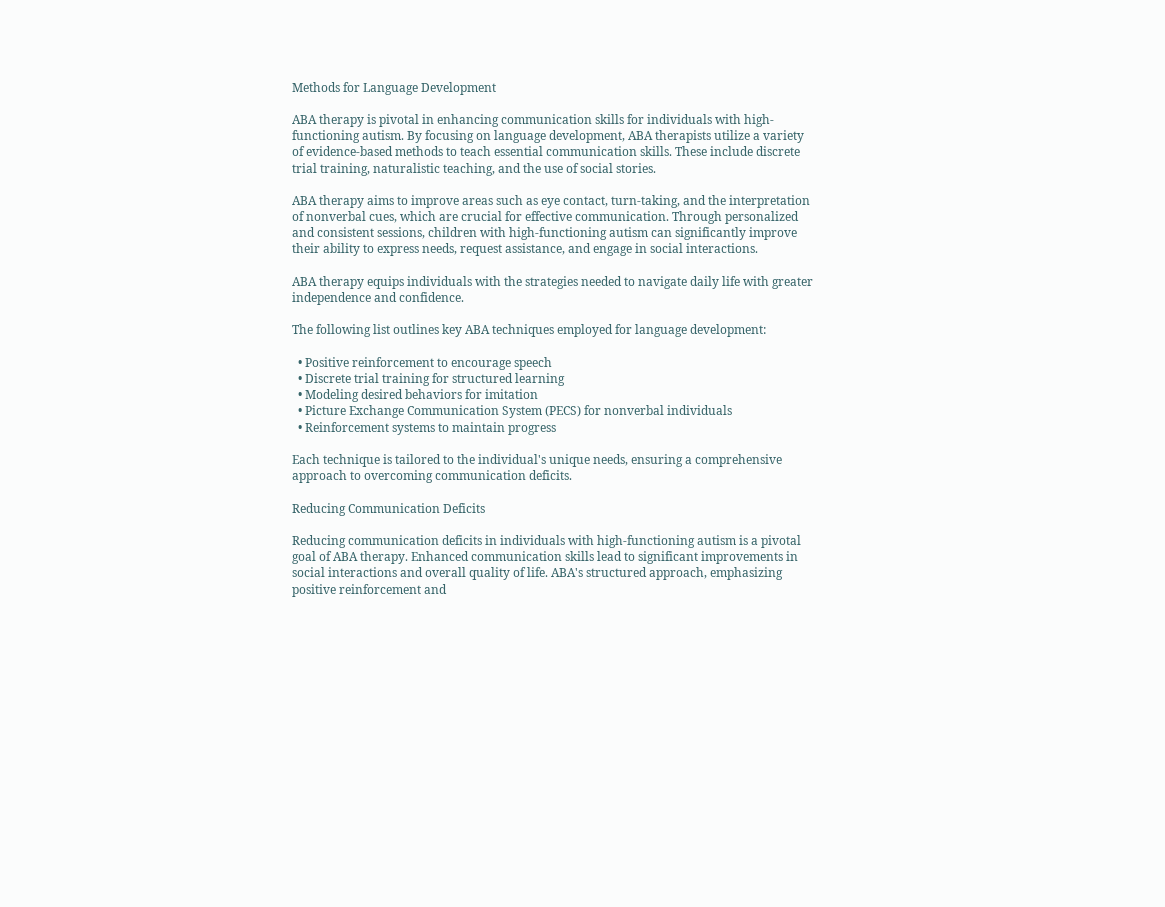Methods for Language Development

ABA therapy is pivotal in enhancing communication skills for individuals with high-functioning autism. By focusing on language development, ABA therapists utilize a variety of evidence-based methods to teach essential communication skills. These include discrete trial training, naturalistic teaching, and the use of social stories.

ABA therapy aims to improve areas such as eye contact, turn-taking, and the interpretation of nonverbal cues, which are crucial for effective communication. Through personalized and consistent sessions, children with high-functioning autism can significantly improve their ability to express needs, request assistance, and engage in social interactions.

ABA therapy equips individuals with the strategies needed to navigate daily life with greater independence and confidence.

The following list outlines key ABA techniques employed for language development:

  • Positive reinforcement to encourage speech
  • Discrete trial training for structured learning
  • Modeling desired behaviors for imitation
  • Picture Exchange Communication System (PECS) for nonverbal individuals
  • Reinforcement systems to maintain progress

Each technique is tailored to the individual's unique needs, ensuring a comprehensive approach to overcoming communication deficits.

Reducing Communication Deficits

Reducing communication deficits in individuals with high-functioning autism is a pivotal goal of ABA therapy. Enhanced communication skills lead to significant improvements in social interactions and overall quality of life. ABA's structured approach, emphasizing positive reinforcement and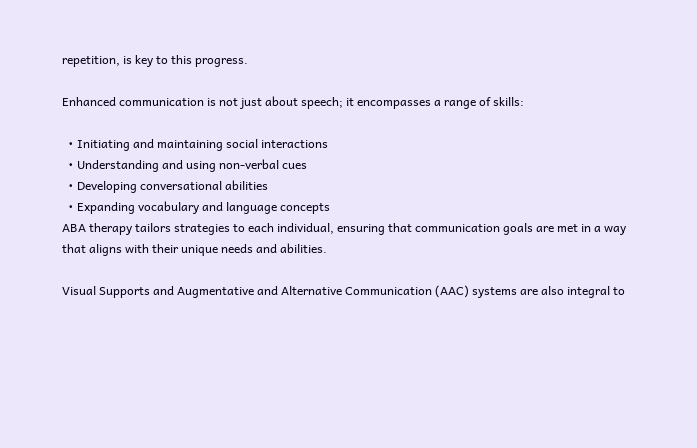repetition, is key to this progress.

Enhanced communication is not just about speech; it encompasses a range of skills:

  • Initiating and maintaining social interactions
  • Understanding and using non-verbal cues
  • Developing conversational abilities
  • Expanding vocabulary and language concepts
ABA therapy tailors strategies to each individual, ensuring that communication goals are met in a way that aligns with their unique needs and abilities.

Visual Supports and Augmentative and Alternative Communication (AAC) systems are also integral to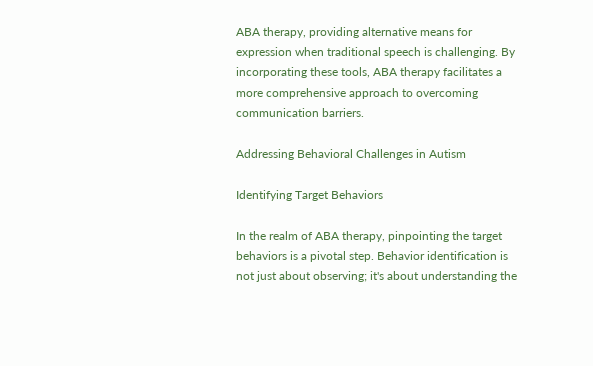ABA therapy, providing alternative means for expression when traditional speech is challenging. By incorporating these tools, ABA therapy facilitates a more comprehensive approach to overcoming communication barriers.

Addressing Behavioral Challenges in Autism

Identifying Target Behaviors

In the realm of ABA therapy, pinpointing the target behaviors is a pivotal step. Behavior identification is not just about observing; it's about understanding the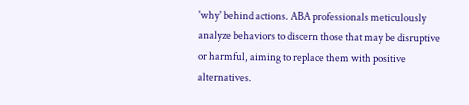'why' behind actions. ABA professionals meticulously analyze behaviors to discern those that may be disruptive or harmful, aiming to replace them with positive alternatives.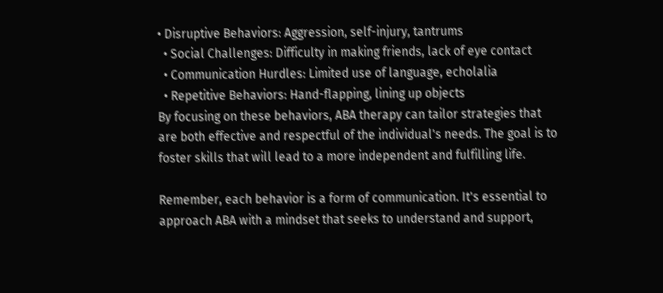• Disruptive Behaviors: Aggression, self-injury, tantrums
  • Social Challenges: Difficulty in making friends, lack of eye contact
  • Communication Hurdles: Limited use of language, echolalia
  • Repetitive Behaviors: Hand-flapping, lining up objects
By focusing on these behaviors, ABA therapy can tailor strategies that are both effective and respectful of the individual's needs. The goal is to foster skills that will lead to a more independent and fulfilling life.

Remember, each behavior is a form of communication. It's essential to approach ABA with a mindset that seeks to understand and support,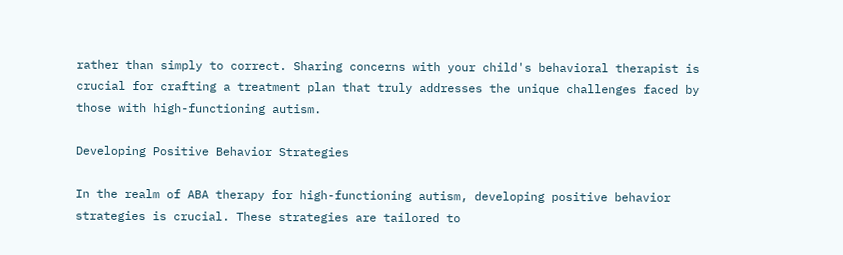rather than simply to correct. Sharing concerns with your child's behavioral therapist is crucial for crafting a treatment plan that truly addresses the unique challenges faced by those with high-functioning autism.

Developing Positive Behavior Strategies

In the realm of ABA therapy for high-functioning autism, developing positive behavior strategies is crucial. These strategies are tailored to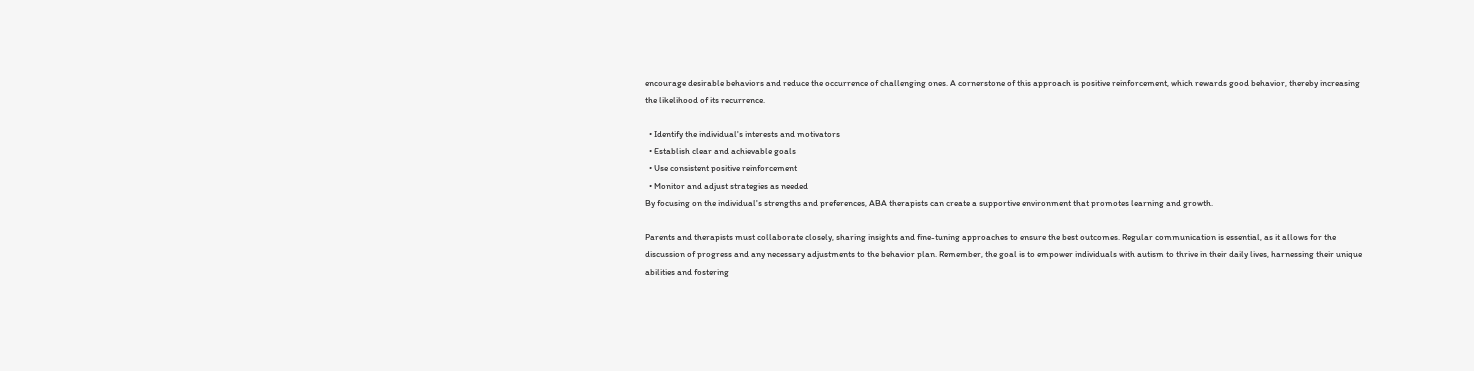encourage desirable behaviors and reduce the occurrence of challenging ones. A cornerstone of this approach is positive reinforcement, which rewards good behavior, thereby increasing the likelihood of its recurrence.

  • Identify the individual's interests and motivators
  • Establish clear and achievable goals
  • Use consistent positive reinforcement
  • Monitor and adjust strategies as needed
By focusing on the individual's strengths and preferences, ABA therapists can create a supportive environment that promotes learning and growth.

Parents and therapists must collaborate closely, sharing insights and fine-tuning approaches to ensure the best outcomes. Regular communication is essential, as it allows for the discussion of progress and any necessary adjustments to the behavior plan. Remember, the goal is to empower individuals with autism to thrive in their daily lives, harnessing their unique abilities and fostering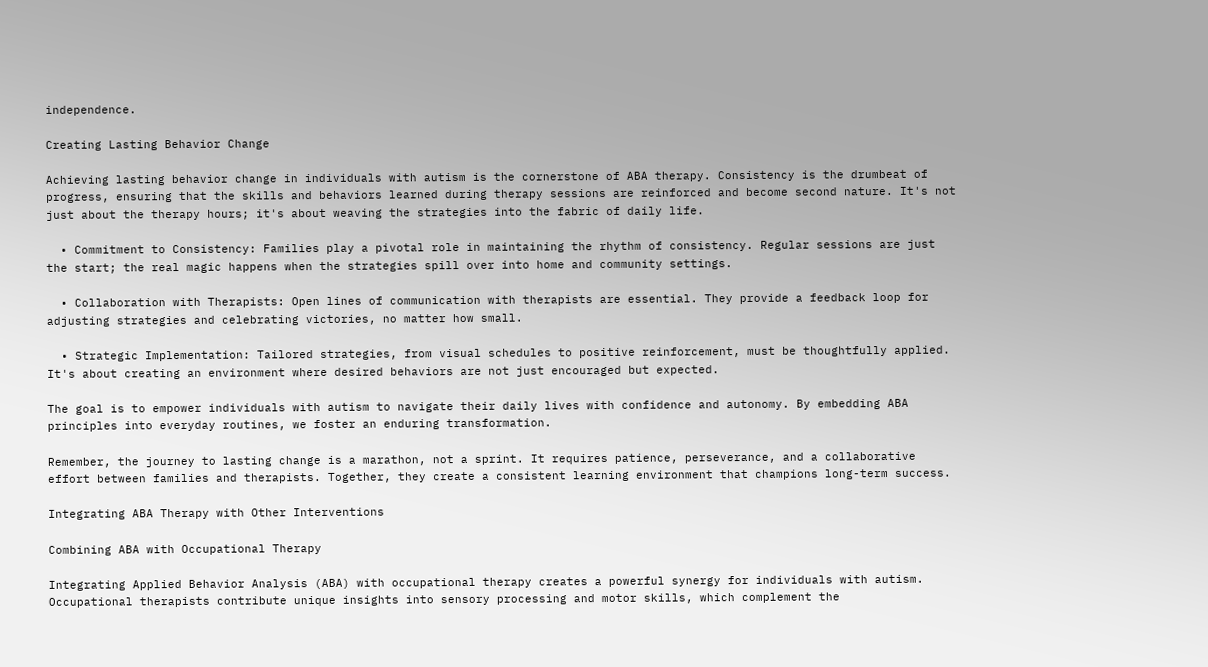independence.

Creating Lasting Behavior Change

Achieving lasting behavior change in individuals with autism is the cornerstone of ABA therapy. Consistency is the drumbeat of progress, ensuring that the skills and behaviors learned during therapy sessions are reinforced and become second nature. It's not just about the therapy hours; it's about weaving the strategies into the fabric of daily life.

  • Commitment to Consistency: Families play a pivotal role in maintaining the rhythm of consistency. Regular sessions are just the start; the real magic happens when the strategies spill over into home and community settings.

  • Collaboration with Therapists: Open lines of communication with therapists are essential. They provide a feedback loop for adjusting strategies and celebrating victories, no matter how small.

  • Strategic Implementation: Tailored strategies, from visual schedules to positive reinforcement, must be thoughtfully applied. It's about creating an environment where desired behaviors are not just encouraged but expected.

The goal is to empower individuals with autism to navigate their daily lives with confidence and autonomy. By embedding ABA principles into everyday routines, we foster an enduring transformation.

Remember, the journey to lasting change is a marathon, not a sprint. It requires patience, perseverance, and a collaborative effort between families and therapists. Together, they create a consistent learning environment that champions long-term success.

Integrating ABA Therapy with Other Interventions

Combining ABA with Occupational Therapy

Integrating Applied Behavior Analysis (ABA) with occupational therapy creates a powerful synergy for individuals with autism. Occupational therapists contribute unique insights into sensory processing and motor skills, which complement the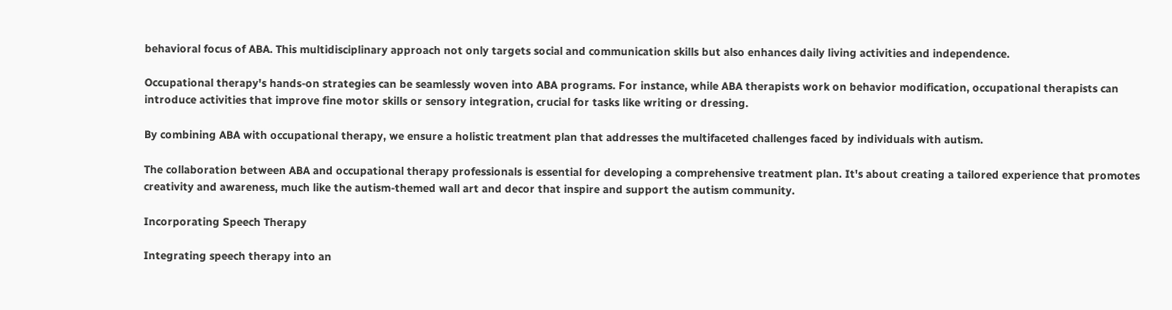behavioral focus of ABA. This multidisciplinary approach not only targets social and communication skills but also enhances daily living activities and independence.

Occupational therapy's hands-on strategies can be seamlessly woven into ABA programs. For instance, while ABA therapists work on behavior modification, occupational therapists can introduce activities that improve fine motor skills or sensory integration, crucial for tasks like writing or dressing.

By combining ABA with occupational therapy, we ensure a holistic treatment plan that addresses the multifaceted challenges faced by individuals with autism.

The collaboration between ABA and occupational therapy professionals is essential for developing a comprehensive treatment plan. It's about creating a tailored experience that promotes creativity and awareness, much like the autism-themed wall art and decor that inspire and support the autism community.

Incorporating Speech Therapy

Integrating speech therapy into an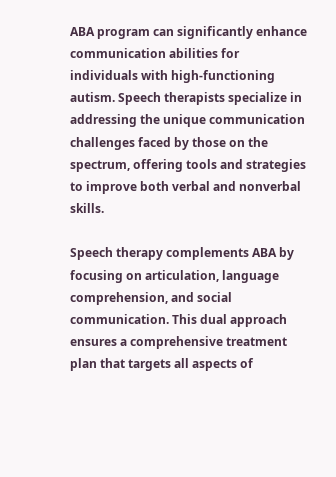ABA program can significantly enhance communication abilities for individuals with high-functioning autism. Speech therapists specialize in addressing the unique communication challenges faced by those on the spectrum, offering tools and strategies to improve both verbal and nonverbal skills.

Speech therapy complements ABA by focusing on articulation, language comprehension, and social communication. This dual approach ensures a comprehensive treatment plan that targets all aspects of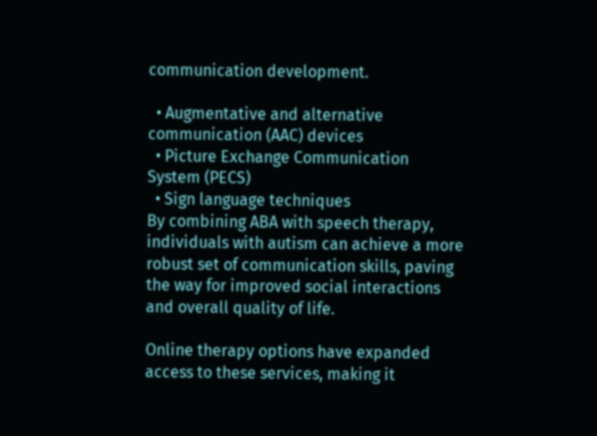communication development.

  • Augmentative and alternative communication (AAC) devices
  • Picture Exchange Communication System (PECS)
  • Sign language techniques
By combining ABA with speech therapy, individuals with autism can achieve a more robust set of communication skills, paving the way for improved social interactions and overall quality of life.

Online therapy options have expanded access to these services, making it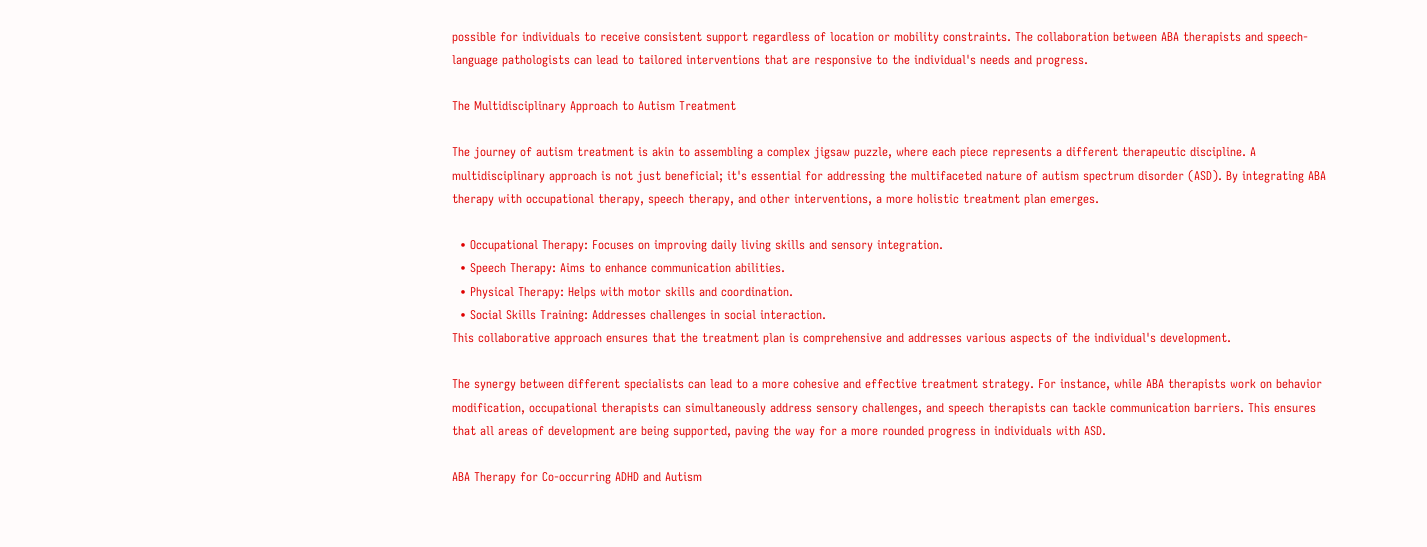possible for individuals to receive consistent support regardless of location or mobility constraints. The collaboration between ABA therapists and speech-language pathologists can lead to tailored interventions that are responsive to the individual's needs and progress.

The Multidisciplinary Approach to Autism Treatment

The journey of autism treatment is akin to assembling a complex jigsaw puzzle, where each piece represents a different therapeutic discipline. A multidisciplinary approach is not just beneficial; it's essential for addressing the multifaceted nature of autism spectrum disorder (ASD). By integrating ABA therapy with occupational therapy, speech therapy, and other interventions, a more holistic treatment plan emerges.

  • Occupational Therapy: Focuses on improving daily living skills and sensory integration.
  • Speech Therapy: Aims to enhance communication abilities.
  • Physical Therapy: Helps with motor skills and coordination.
  • Social Skills Training: Addresses challenges in social interaction.
This collaborative approach ensures that the treatment plan is comprehensive and addresses various aspects of the individual's development.

The synergy between different specialists can lead to a more cohesive and effective treatment strategy. For instance, while ABA therapists work on behavior modification, occupational therapists can simultaneously address sensory challenges, and speech therapists can tackle communication barriers. This ensures that all areas of development are being supported, paving the way for a more rounded progress in individuals with ASD.

ABA Therapy for Co-occurring ADHD and Autism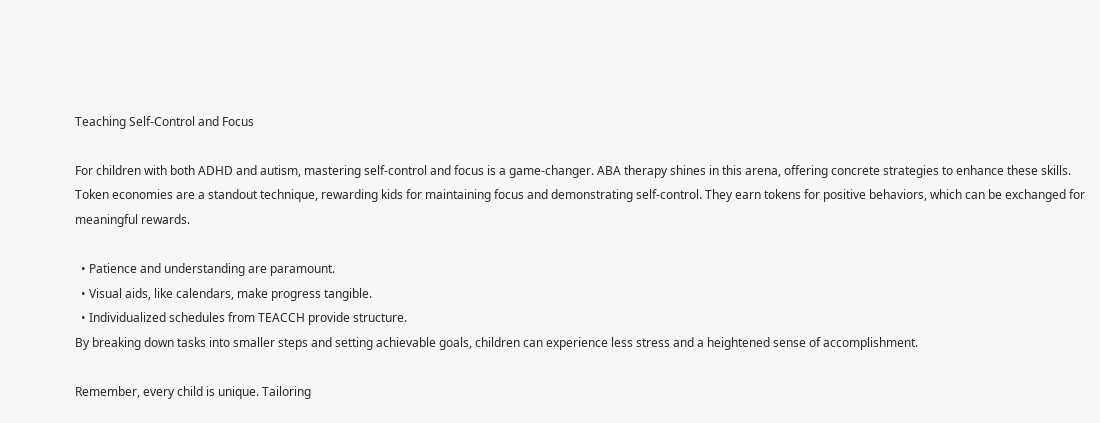Teaching Self-Control and Focus

For children with both ADHD and autism, mastering self-control and focus is a game-changer. ABA therapy shines in this arena, offering concrete strategies to enhance these skills. Token economies are a standout technique, rewarding kids for maintaining focus and demonstrating self-control. They earn tokens for positive behaviors, which can be exchanged for meaningful rewards.

  • Patience and understanding are paramount.
  • Visual aids, like calendars, make progress tangible.
  • Individualized schedules from TEACCH provide structure.
By breaking down tasks into smaller steps and setting achievable goals, children can experience less stress and a heightened sense of accomplishment.

Remember, every child is unique. Tailoring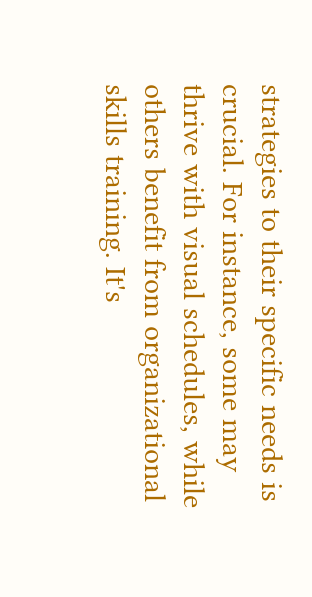strategies to their specific needs is crucial. For instance, some may thrive with visual schedules, while others benefit from organizational skills training. It's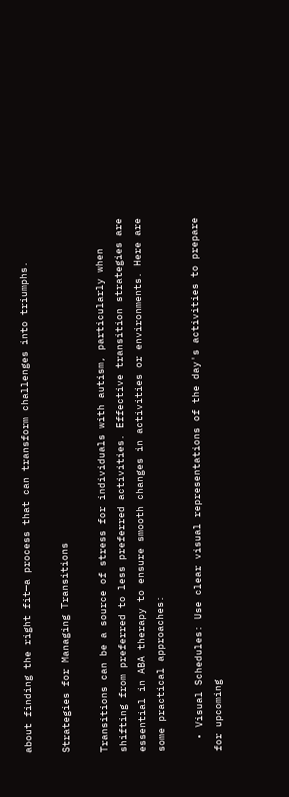about finding the right fit—a process that can transform challenges into triumphs.

Strategies for Managing Transitions

Transitions can be a source of stress for individuals with autism, particularly when shifting from preferred to less preferred activities. Effective transition strategies are essential in ABA therapy to ensure smooth changes in activities or environments. Here are some practical approaches:

  • Visual Schedules: Use clear visual representations of the day's activities to prepare for upcoming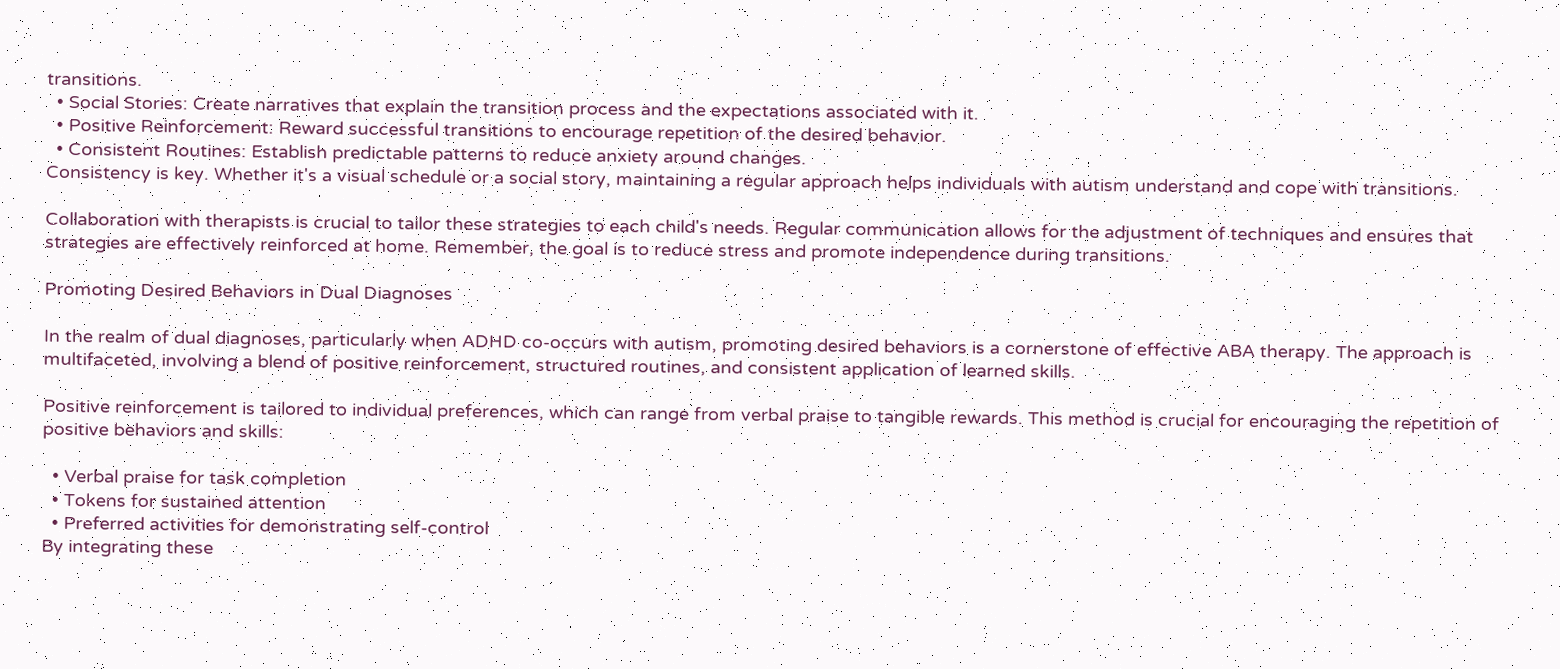transitions.
  • Social Stories: Create narratives that explain the transition process and the expectations associated with it.
  • Positive Reinforcement: Reward successful transitions to encourage repetition of the desired behavior.
  • Consistent Routines: Establish predictable patterns to reduce anxiety around changes.
Consistency is key. Whether it's a visual schedule or a social story, maintaining a regular approach helps individuals with autism understand and cope with transitions.

Collaboration with therapists is crucial to tailor these strategies to each child's needs. Regular communication allows for the adjustment of techniques and ensures that strategies are effectively reinforced at home. Remember, the goal is to reduce stress and promote independence during transitions.

Promoting Desired Behaviors in Dual Diagnoses

In the realm of dual diagnoses, particularly when ADHD co-occurs with autism, promoting desired behaviors is a cornerstone of effective ABA therapy. The approach is multifaceted, involving a blend of positive reinforcement, structured routines, and consistent application of learned skills.

Positive reinforcement is tailored to individual preferences, which can range from verbal praise to tangible rewards. This method is crucial for encouraging the repetition of positive behaviors and skills:

  • Verbal praise for task completion
  • Tokens for sustained attention
  • Preferred activities for demonstrating self-control
By integrating these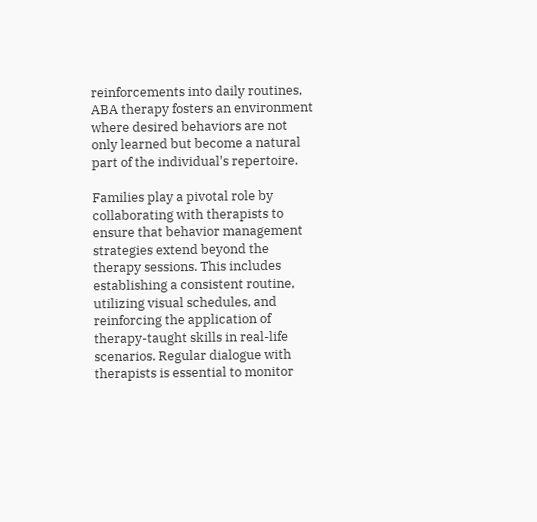reinforcements into daily routines, ABA therapy fosters an environment where desired behaviors are not only learned but become a natural part of the individual's repertoire.

Families play a pivotal role by collaborating with therapists to ensure that behavior management strategies extend beyond the therapy sessions. This includes establishing a consistent routine, utilizing visual schedules, and reinforcing the application of therapy-taught skills in real-life scenarios. Regular dialogue with therapists is essential to monitor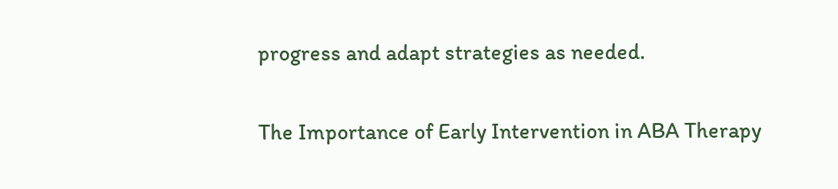progress and adapt strategies as needed.

The Importance of Early Intervention in ABA Therapy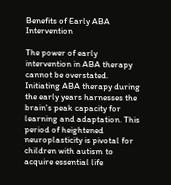Benefits of Early ABA Intervention

The power of early intervention in ABA therapy cannot be overstated. Initiating ABA therapy during the early years harnesses the brain's peak capacity for learning and adaptation. This period of heightened neuroplasticity is pivotal for children with autism to acquire essential life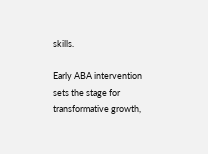skills.

Early ABA intervention sets the stage for transformative growth,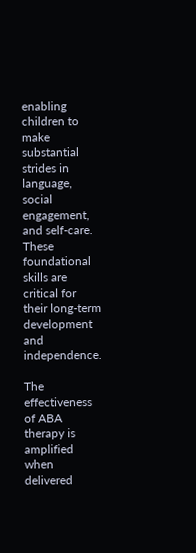enabling children to make substantial strides in language, social engagement, and self-care. These foundational skills are critical for their long-term development and independence.

The effectiveness of ABA therapy is amplified when delivered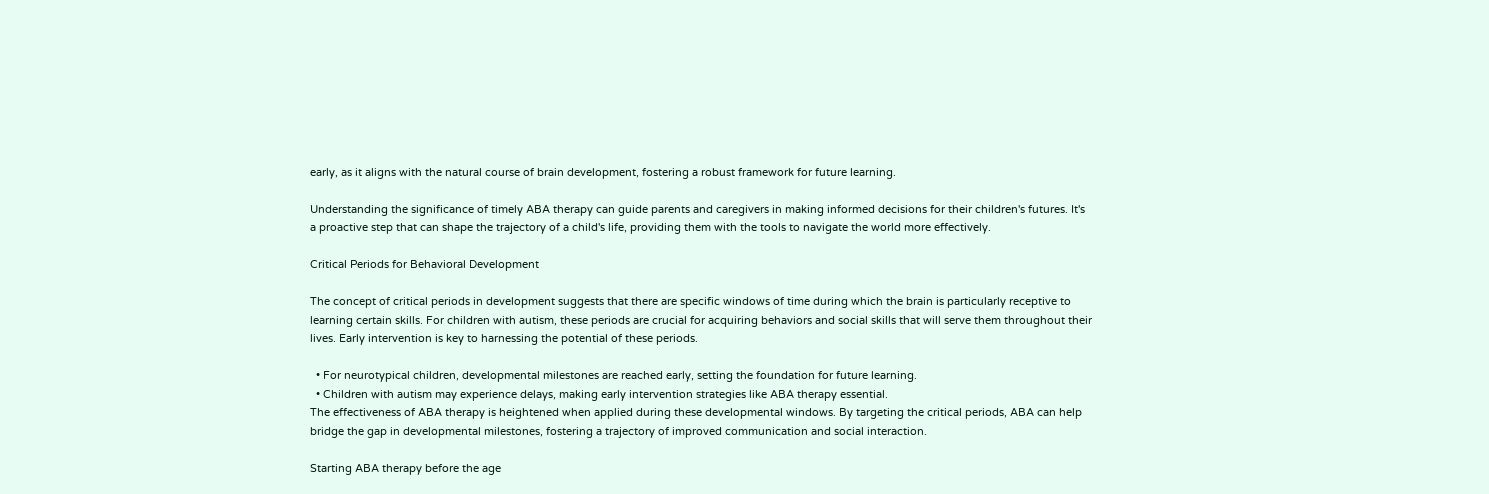early, as it aligns with the natural course of brain development, fostering a robust framework for future learning.

Understanding the significance of timely ABA therapy can guide parents and caregivers in making informed decisions for their children's futures. It's a proactive step that can shape the trajectory of a child's life, providing them with the tools to navigate the world more effectively.

Critical Periods for Behavioral Development

The concept of critical periods in development suggests that there are specific windows of time during which the brain is particularly receptive to learning certain skills. For children with autism, these periods are crucial for acquiring behaviors and social skills that will serve them throughout their lives. Early intervention is key to harnessing the potential of these periods.

  • For neurotypical children, developmental milestones are reached early, setting the foundation for future learning.
  • Children with autism may experience delays, making early intervention strategies like ABA therapy essential.
The effectiveness of ABA therapy is heightened when applied during these developmental windows. By targeting the critical periods, ABA can help bridge the gap in developmental milestones, fostering a trajectory of improved communication and social interaction.

Starting ABA therapy before the age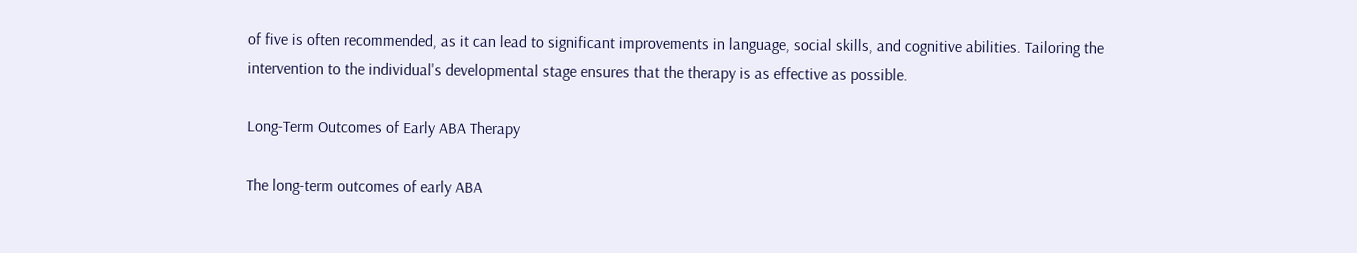of five is often recommended, as it can lead to significant improvements in language, social skills, and cognitive abilities. Tailoring the intervention to the individual's developmental stage ensures that the therapy is as effective as possible.

Long-Term Outcomes of Early ABA Therapy

The long-term outcomes of early ABA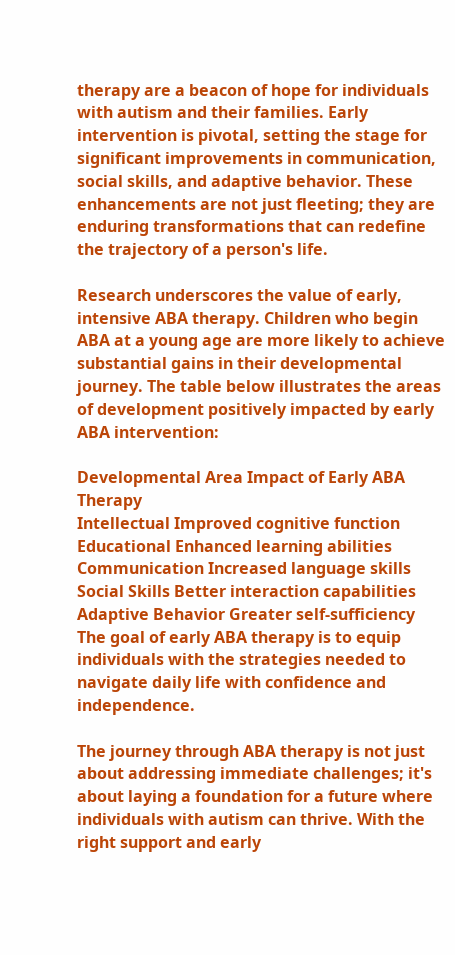therapy are a beacon of hope for individuals with autism and their families. Early intervention is pivotal, setting the stage for significant improvements in communication, social skills, and adaptive behavior. These enhancements are not just fleeting; they are enduring transformations that can redefine the trajectory of a person's life.

Research underscores the value of early, intensive ABA therapy. Children who begin ABA at a young age are more likely to achieve substantial gains in their developmental journey. The table below illustrates the areas of development positively impacted by early ABA intervention:

Developmental Area Impact of Early ABA Therapy
Intellectual Improved cognitive function
Educational Enhanced learning abilities
Communication Increased language skills
Social Skills Better interaction capabilities
Adaptive Behavior Greater self-sufficiency
The goal of early ABA therapy is to equip individuals with the strategies needed to navigate daily life with confidence and independence.

The journey through ABA therapy is not just about addressing immediate challenges; it's about laying a foundation for a future where individuals with autism can thrive. With the right support and early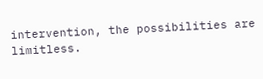intervention, the possibilities are limitless.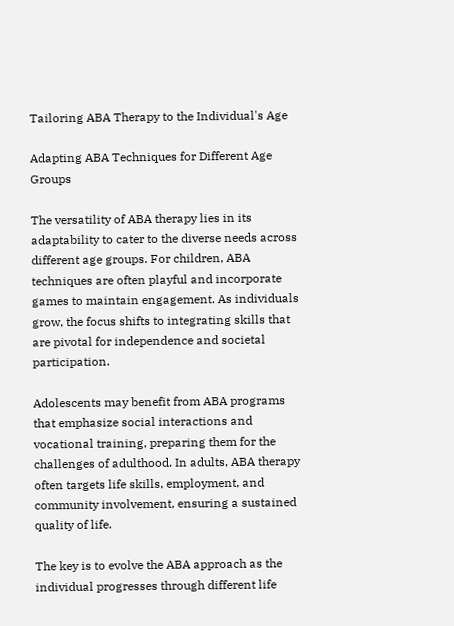Tailoring ABA Therapy to the Individual's Age

Adapting ABA Techniques for Different Age Groups

The versatility of ABA therapy lies in its adaptability to cater to the diverse needs across different age groups. For children, ABA techniques are often playful and incorporate games to maintain engagement. As individuals grow, the focus shifts to integrating skills that are pivotal for independence and societal participation.

Adolescents may benefit from ABA programs that emphasize social interactions and vocational training, preparing them for the challenges of adulthood. In adults, ABA therapy often targets life skills, employment, and community involvement, ensuring a sustained quality of life.

The key is to evolve the ABA approach as the individual progresses through different life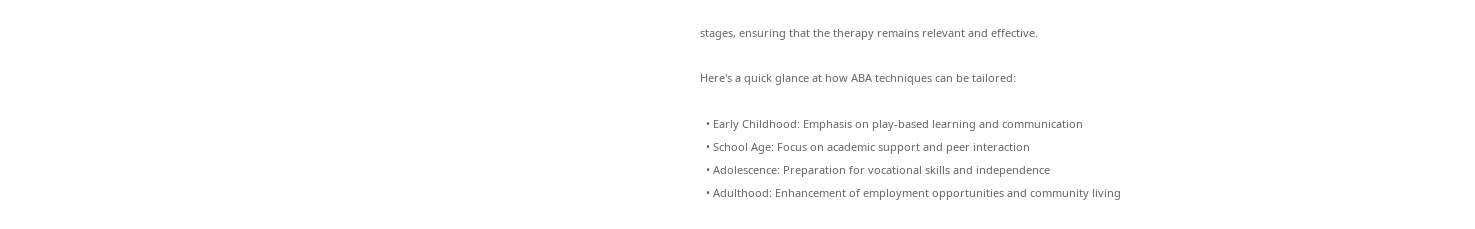stages, ensuring that the therapy remains relevant and effective.

Here's a quick glance at how ABA techniques can be tailored:

  • Early Childhood: Emphasis on play-based learning and communication
  • School Age: Focus on academic support and peer interaction
  • Adolescence: Preparation for vocational skills and independence
  • Adulthood: Enhancement of employment opportunities and community living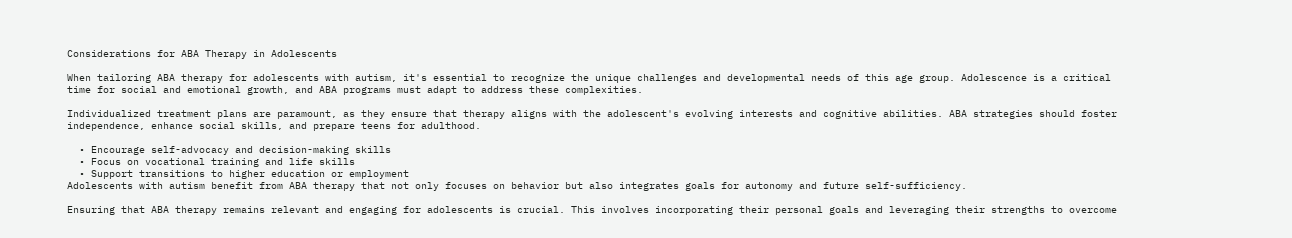Considerations for ABA Therapy in Adolescents

When tailoring ABA therapy for adolescents with autism, it's essential to recognize the unique challenges and developmental needs of this age group. Adolescence is a critical time for social and emotional growth, and ABA programs must adapt to address these complexities.

Individualized treatment plans are paramount, as they ensure that therapy aligns with the adolescent's evolving interests and cognitive abilities. ABA strategies should foster independence, enhance social skills, and prepare teens for adulthood.

  • Encourage self-advocacy and decision-making skills
  • Focus on vocational training and life skills
  • Support transitions to higher education or employment
Adolescents with autism benefit from ABA therapy that not only focuses on behavior but also integrates goals for autonomy and future self-sufficiency.

Ensuring that ABA therapy remains relevant and engaging for adolescents is crucial. This involves incorporating their personal goals and leveraging their strengths to overcome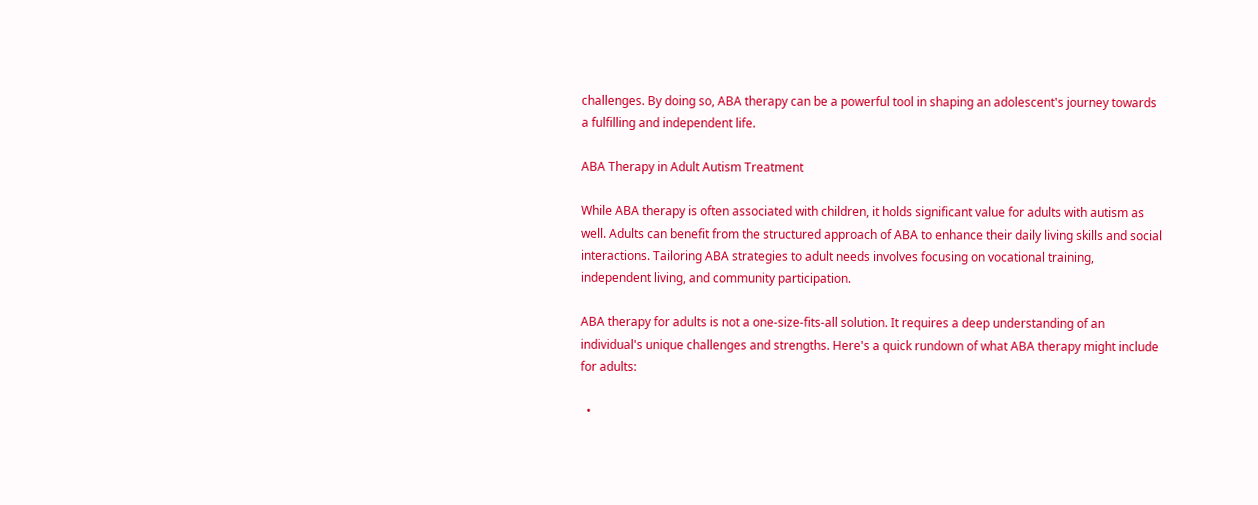challenges. By doing so, ABA therapy can be a powerful tool in shaping an adolescent's journey towards a fulfilling and independent life.

ABA Therapy in Adult Autism Treatment

While ABA therapy is often associated with children, it holds significant value for adults with autism as well. Adults can benefit from the structured approach of ABA to enhance their daily living skills and social interactions. Tailoring ABA strategies to adult needs involves focusing on vocational training, independent living, and community participation.

ABA therapy for adults is not a one-size-fits-all solution. It requires a deep understanding of an individual's unique challenges and strengths. Here's a quick rundown of what ABA therapy might include for adults:

  •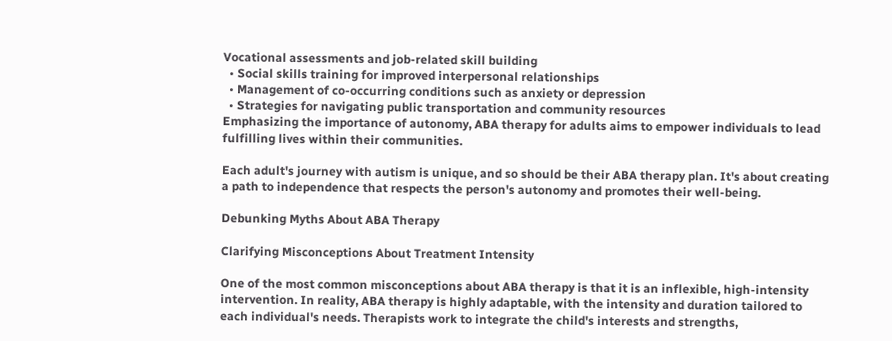Vocational assessments and job-related skill building
  • Social skills training for improved interpersonal relationships
  • Management of co-occurring conditions such as anxiety or depression
  • Strategies for navigating public transportation and community resources
Emphasizing the importance of autonomy, ABA therapy for adults aims to empower individuals to lead fulfilling lives within their communities.

Each adult's journey with autism is unique, and so should be their ABA therapy plan. It's about creating a path to independence that respects the person's autonomy and promotes their well-being.

Debunking Myths About ABA Therapy

Clarifying Misconceptions About Treatment Intensity

One of the most common misconceptions about ABA therapy is that it is an inflexible, high-intensity intervention. In reality, ABA therapy is highly adaptable, with the intensity and duration tailored to each individual's needs. Therapists work to integrate the child's interests and strengths,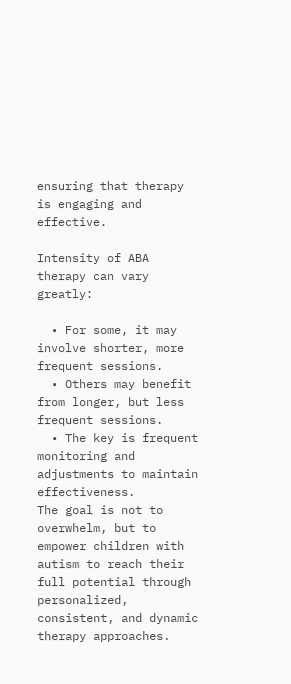ensuring that therapy is engaging and effective.

Intensity of ABA therapy can vary greatly:

  • For some, it may involve shorter, more frequent sessions.
  • Others may benefit from longer, but less frequent sessions.
  • The key is frequent monitoring and adjustments to maintain effectiveness.
The goal is not to overwhelm, but to empower children with autism to reach their full potential through personalized, consistent, and dynamic therapy approaches.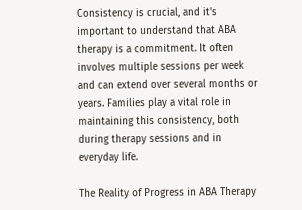Consistency is crucial, and it's important to understand that ABA therapy is a commitment. It often involves multiple sessions per week and can extend over several months or years. Families play a vital role in maintaining this consistency, both during therapy sessions and in everyday life.

The Reality of Progress in ABA Therapy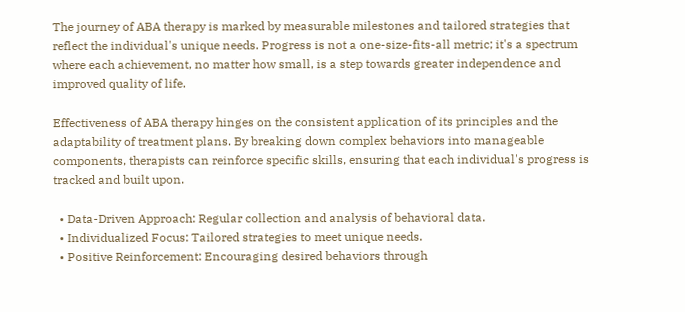The journey of ABA therapy is marked by measurable milestones and tailored strategies that reflect the individual's unique needs. Progress is not a one-size-fits-all metric; it's a spectrum where each achievement, no matter how small, is a step towards greater independence and improved quality of life.

Effectiveness of ABA therapy hinges on the consistent application of its principles and the adaptability of treatment plans. By breaking down complex behaviors into manageable components, therapists can reinforce specific skills, ensuring that each individual's progress is tracked and built upon.

  • Data-Driven Approach: Regular collection and analysis of behavioral data.
  • Individualized Focus: Tailored strategies to meet unique needs.
  • Positive Reinforcement: Encouraging desired behaviors through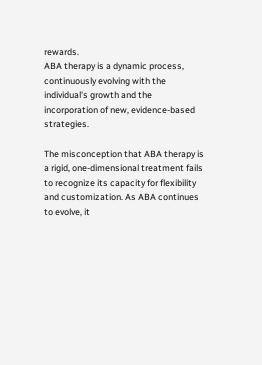rewards.
ABA therapy is a dynamic process, continuously evolving with the individual's growth and the incorporation of new, evidence-based strategies.

The misconception that ABA therapy is a rigid, one-dimensional treatment fails to recognize its capacity for flexibility and customization. As ABA continues to evolve, it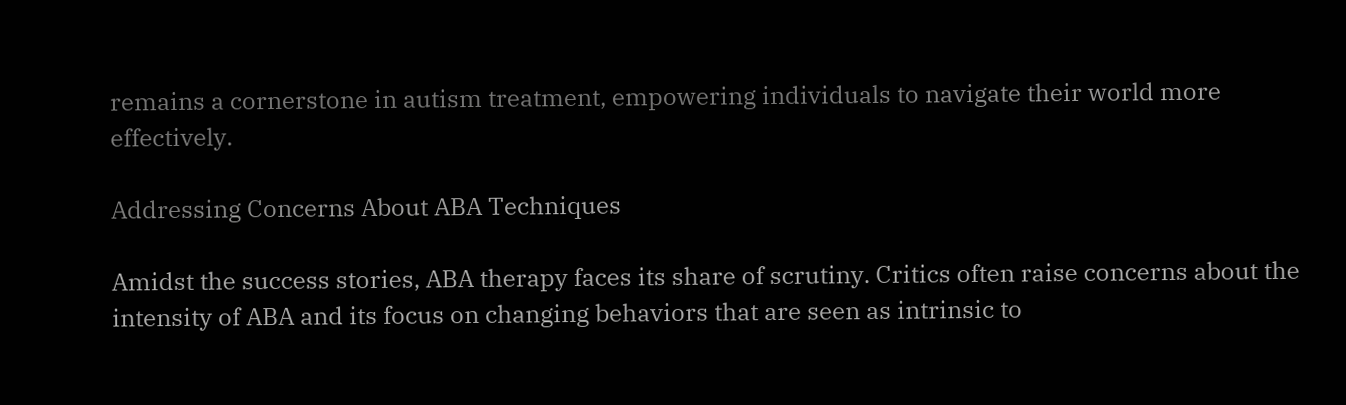remains a cornerstone in autism treatment, empowering individuals to navigate their world more effectively.

Addressing Concerns About ABA Techniques

Amidst the success stories, ABA therapy faces its share of scrutiny. Critics often raise concerns about the intensity of ABA and its focus on changing behaviors that are seen as intrinsic to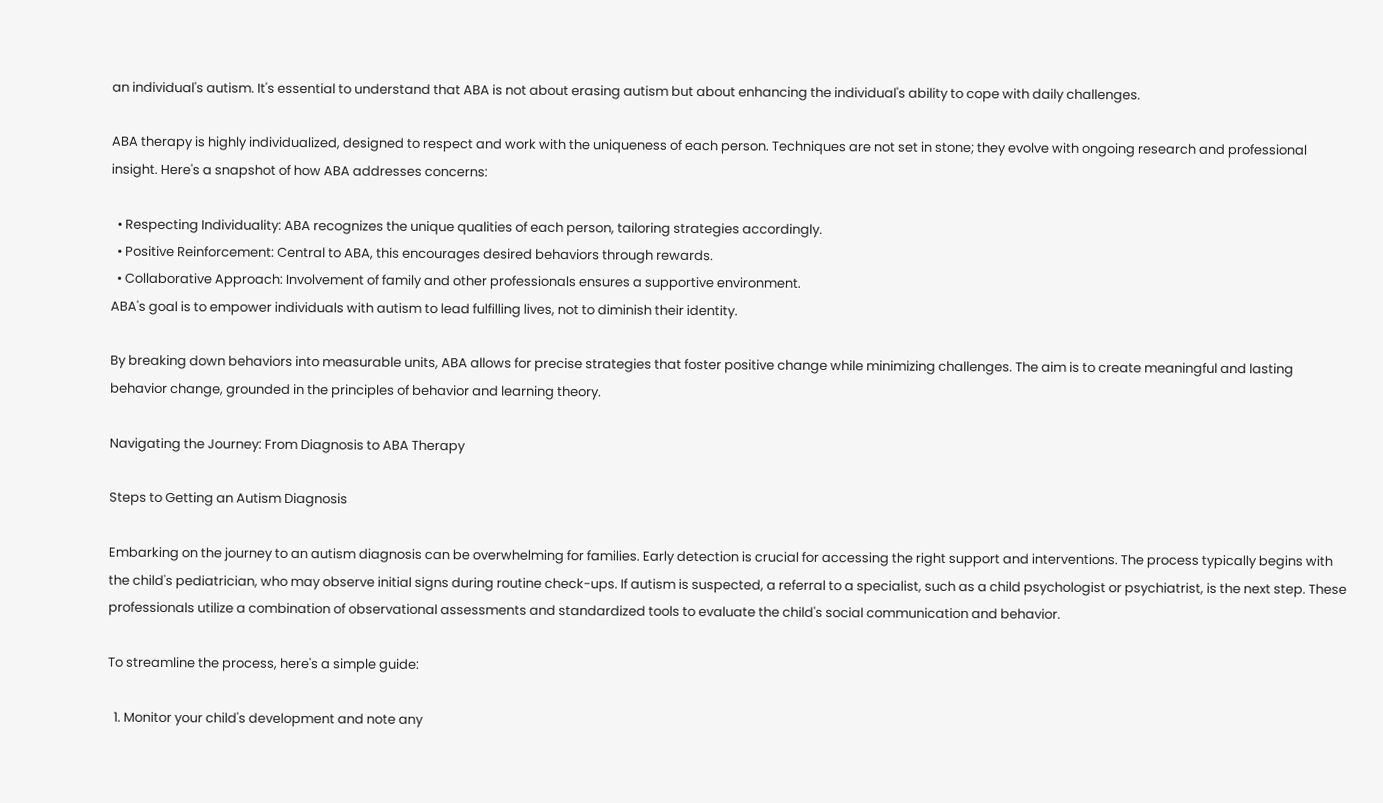an individual's autism. It's essential to understand that ABA is not about erasing autism but about enhancing the individual's ability to cope with daily challenges.

ABA therapy is highly individualized, designed to respect and work with the uniqueness of each person. Techniques are not set in stone; they evolve with ongoing research and professional insight. Here's a snapshot of how ABA addresses concerns:

  • Respecting Individuality: ABA recognizes the unique qualities of each person, tailoring strategies accordingly.
  • Positive Reinforcement: Central to ABA, this encourages desired behaviors through rewards.
  • Collaborative Approach: Involvement of family and other professionals ensures a supportive environment.
ABA's goal is to empower individuals with autism to lead fulfilling lives, not to diminish their identity.

By breaking down behaviors into measurable units, ABA allows for precise strategies that foster positive change while minimizing challenges. The aim is to create meaningful and lasting behavior change, grounded in the principles of behavior and learning theory.

Navigating the Journey: From Diagnosis to ABA Therapy

Steps to Getting an Autism Diagnosis

Embarking on the journey to an autism diagnosis can be overwhelming for families. Early detection is crucial for accessing the right support and interventions. The process typically begins with the child's pediatrician, who may observe initial signs during routine check-ups. If autism is suspected, a referral to a specialist, such as a child psychologist or psychiatrist, is the next step. These professionals utilize a combination of observational assessments and standardized tools to evaluate the child's social communication and behavior.

To streamline the process, here's a simple guide:

  1. Monitor your child's development and note any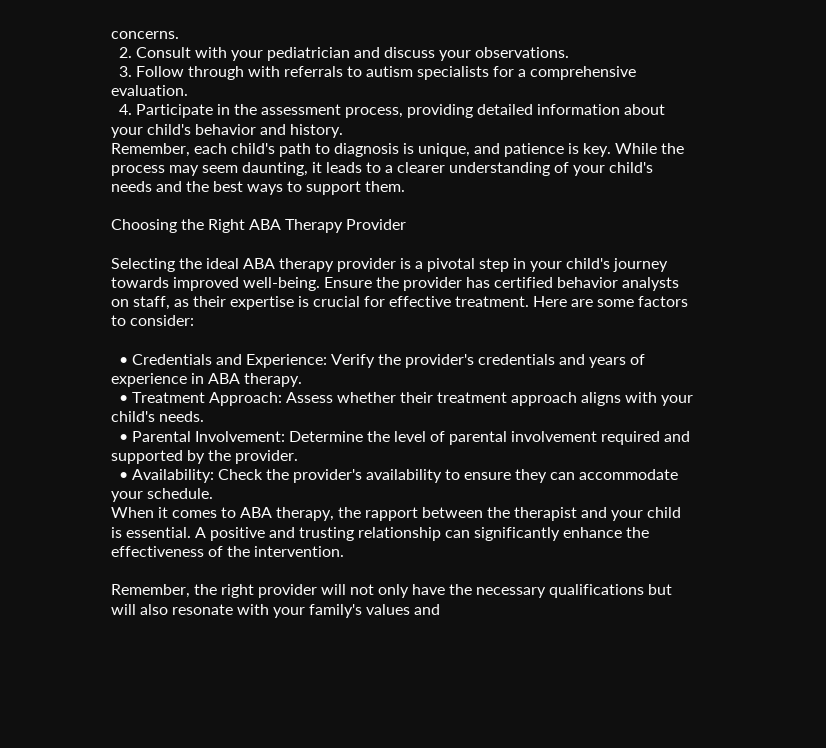concerns.
  2. Consult with your pediatrician and discuss your observations.
  3. Follow through with referrals to autism specialists for a comprehensive evaluation.
  4. Participate in the assessment process, providing detailed information about your child's behavior and history.
Remember, each child's path to diagnosis is unique, and patience is key. While the process may seem daunting, it leads to a clearer understanding of your child's needs and the best ways to support them.

Choosing the Right ABA Therapy Provider

Selecting the ideal ABA therapy provider is a pivotal step in your child's journey towards improved well-being. Ensure the provider has certified behavior analysts on staff, as their expertise is crucial for effective treatment. Here are some factors to consider:

  • Credentials and Experience: Verify the provider's credentials and years of experience in ABA therapy.
  • Treatment Approach: Assess whether their treatment approach aligns with your child's needs.
  • Parental Involvement: Determine the level of parental involvement required and supported by the provider.
  • Availability: Check the provider's availability to ensure they can accommodate your schedule.
When it comes to ABA therapy, the rapport between the therapist and your child is essential. A positive and trusting relationship can significantly enhance the effectiveness of the intervention.

Remember, the right provider will not only have the necessary qualifications but will also resonate with your family's values and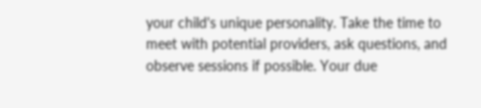your child's unique personality. Take the time to meet with potential providers, ask questions, and observe sessions if possible. Your due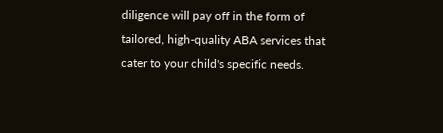diligence will pay off in the form of tailored, high-quality ABA services that cater to your child's specific needs.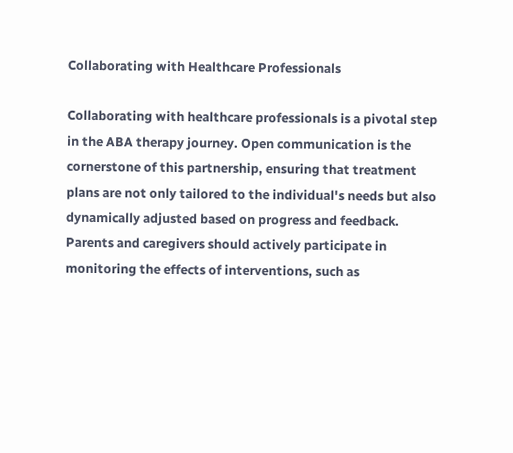Collaborating with Healthcare Professionals

Collaborating with healthcare professionals is a pivotal step in the ABA therapy journey. Open communication is the cornerstone of this partnership, ensuring that treatment plans are not only tailored to the individual's needs but also dynamically adjusted based on progress and feedback. Parents and caregivers should actively participate in monitoring the effects of interventions, such as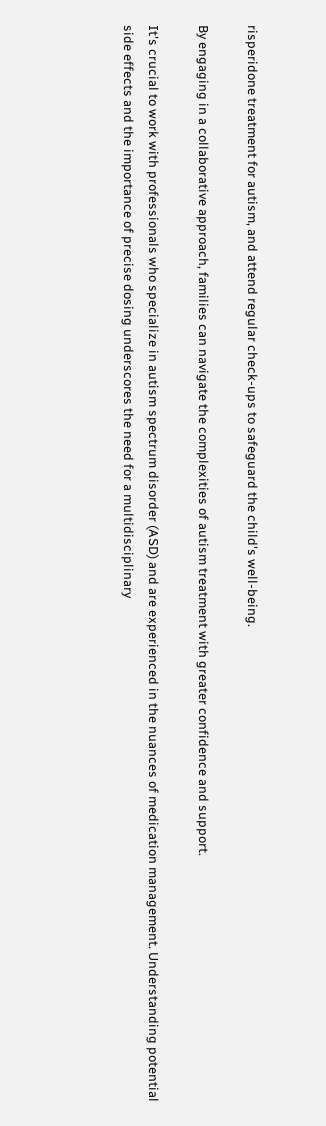risperidone treatment for autism, and attend regular check-ups to safeguard the child's well-being.

By engaging in a collaborative approach, families can navigate the complexities of autism treatment with greater confidence and support.

It's crucial to work with professionals who specialize in autism spectrum disorder (ASD) and are experienced in the nuances of medication management. Understanding potential side effects and the importance of precise dosing underscores the need for a multidisciplinary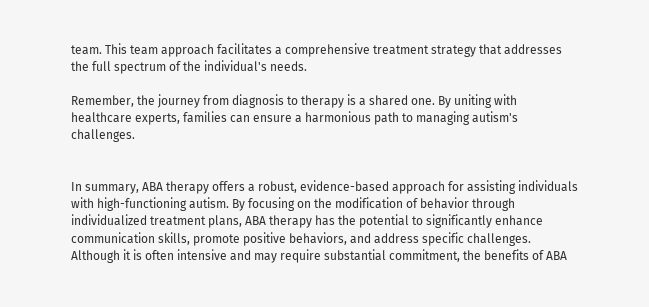team. This team approach facilitates a comprehensive treatment strategy that addresses the full spectrum of the individual's needs.

Remember, the journey from diagnosis to therapy is a shared one. By uniting with healthcare experts, families can ensure a harmonious path to managing autism's challenges.


In summary, ABA therapy offers a robust, evidence-based approach for assisting individuals with high-functioning autism. By focusing on the modification of behavior through individualized treatment plans, ABA therapy has the potential to significantly enhance communication skills, promote positive behaviors, and address specific challenges. Although it is often intensive and may require substantial commitment, the benefits of ABA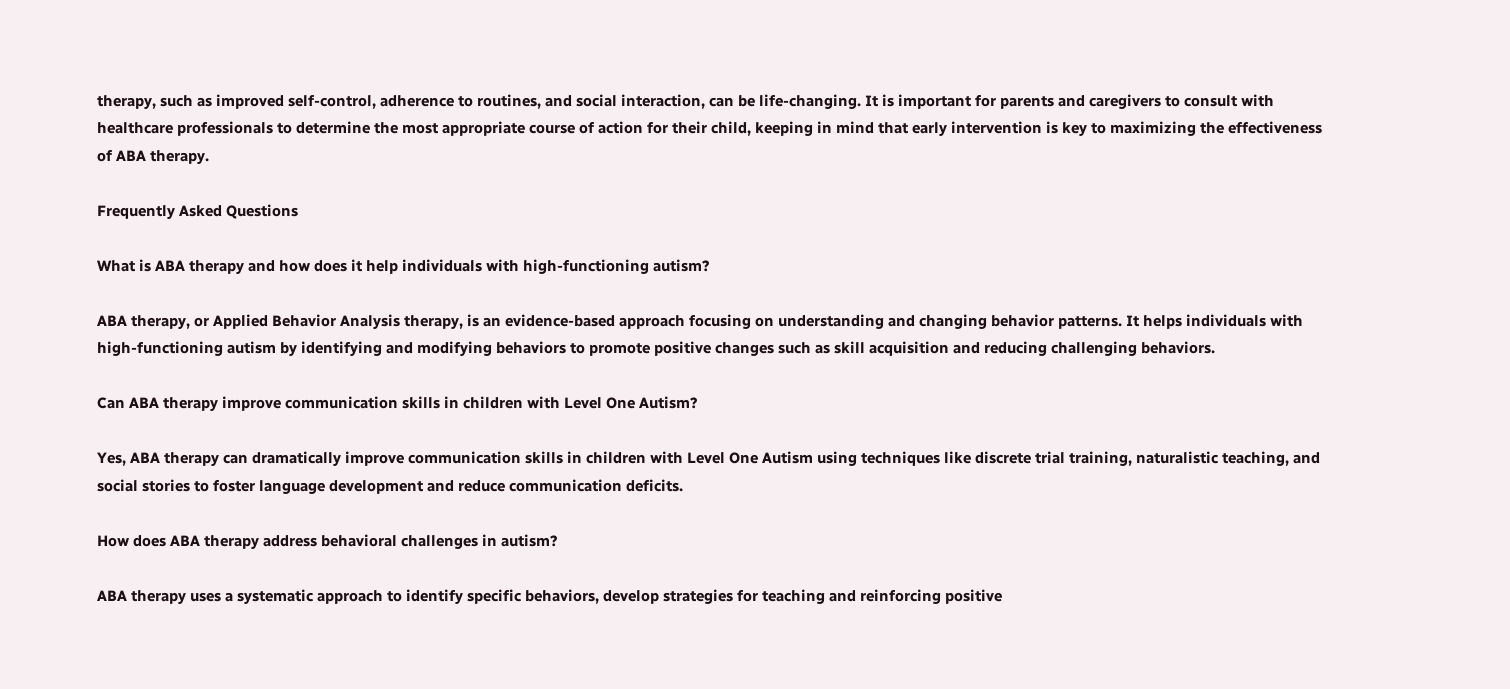therapy, such as improved self-control, adherence to routines, and social interaction, can be life-changing. It is important for parents and caregivers to consult with healthcare professionals to determine the most appropriate course of action for their child, keeping in mind that early intervention is key to maximizing the effectiveness of ABA therapy.

Frequently Asked Questions

What is ABA therapy and how does it help individuals with high-functioning autism?

ABA therapy, or Applied Behavior Analysis therapy, is an evidence-based approach focusing on understanding and changing behavior patterns. It helps individuals with high-functioning autism by identifying and modifying behaviors to promote positive changes such as skill acquisition and reducing challenging behaviors.

Can ABA therapy improve communication skills in children with Level One Autism?

Yes, ABA therapy can dramatically improve communication skills in children with Level One Autism using techniques like discrete trial training, naturalistic teaching, and social stories to foster language development and reduce communication deficits.

How does ABA therapy address behavioral challenges in autism?

ABA therapy uses a systematic approach to identify specific behaviors, develop strategies for teaching and reinforcing positive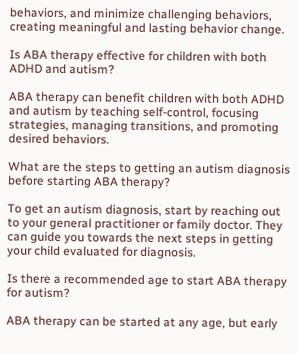behaviors, and minimize challenging behaviors, creating meaningful and lasting behavior change.

Is ABA therapy effective for children with both ADHD and autism?

ABA therapy can benefit children with both ADHD and autism by teaching self-control, focusing strategies, managing transitions, and promoting desired behaviors.

What are the steps to getting an autism diagnosis before starting ABA therapy?

To get an autism diagnosis, start by reaching out to your general practitioner or family doctor. They can guide you towards the next steps in getting your child evaluated for diagnosis.

Is there a recommended age to start ABA therapy for autism?

ABA therapy can be started at any age, but early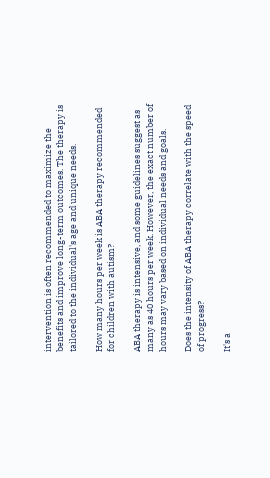intervention is often recommended to maximize the benefits and improve long-term outcomes. The therapy is tailored to the individual's age and unique needs.

How many hours per week is ABA therapy recommended for children with autism?

ABA therapy is intensive, and some guidelines suggest as many as 40 hours per week. However, the exact number of hours may vary based on individual needs and goals.

Does the intensity of ABA therapy correlate with the speed of progress?

It's a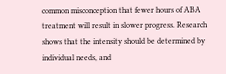common misconception that fewer hours of ABA treatment will result in slower progress. Research shows that the intensity should be determined by individual needs, and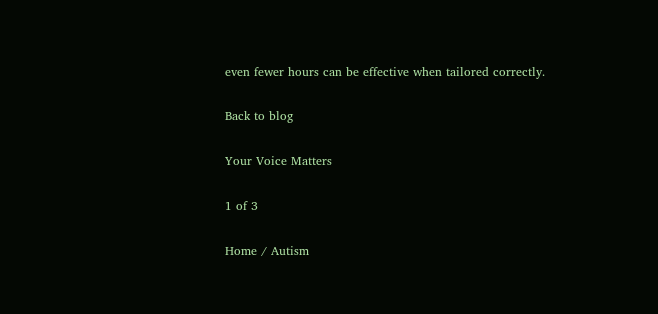even fewer hours can be effective when tailored correctly.

Back to blog

Your Voice Matters

1 of 3

Home / Autism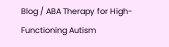Blog / ABA Therapy for High-Functioning Autism